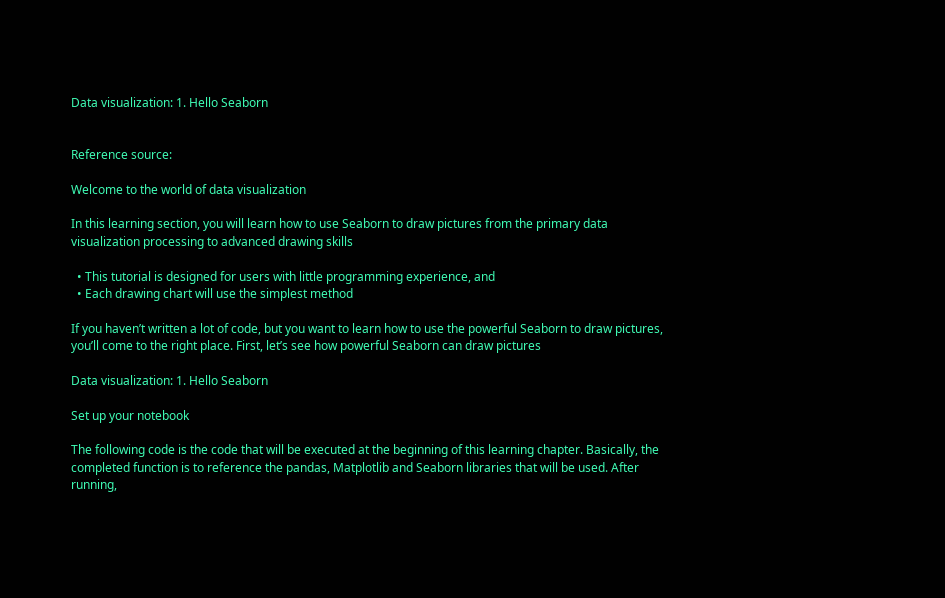Data visualization: 1. Hello Seaborn


Reference source:

Welcome to the world of data visualization

In this learning section, you will learn how to use Seaborn to draw pictures from the primary data visualization processing to advanced drawing skills

  • This tutorial is designed for users with little programming experience, and
  • Each drawing chart will use the simplest method

If you haven’t written a lot of code, but you want to learn how to use the powerful Seaborn to draw pictures, you’ll come to the right place. First, let’s see how powerful Seaborn can draw pictures

Data visualization: 1. Hello Seaborn

Set up your notebook

The following code is the code that will be executed at the beginning of this learning chapter. Basically, the completed function is to reference the pandas, Matplotlib and Seaborn libraries that will be used. After running,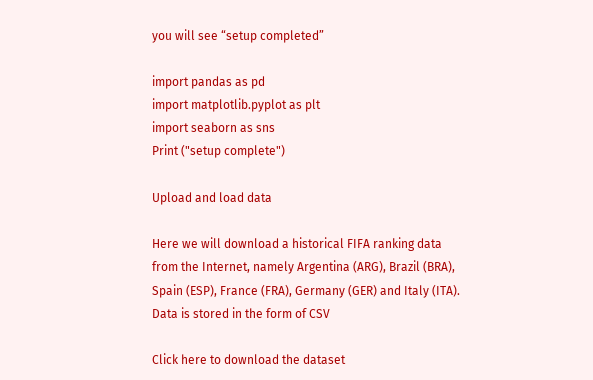you will see “setup completed”

import pandas as pd
import matplotlib.pyplot as plt
import seaborn as sns
Print ("setup complete")

Upload and load data

Here we will download a historical FIFA ranking data from the Internet, namely Argentina (ARG), Brazil (BRA), Spain (ESP), France (FRA), Germany (GER) and Italy (ITA). Data is stored in the form of CSV

Click here to download the dataset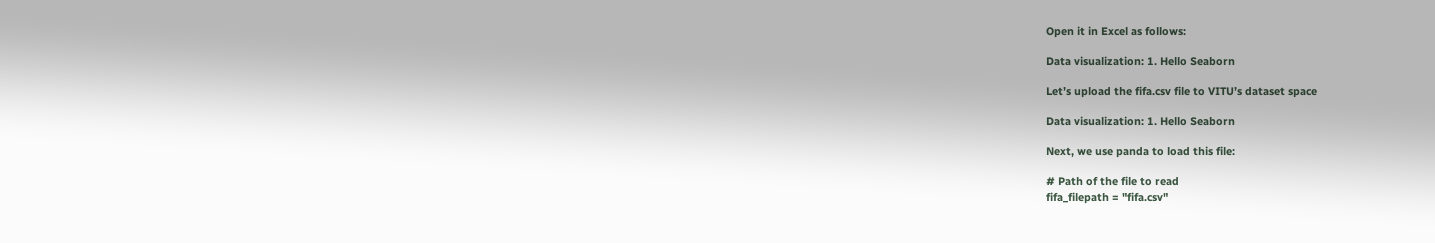Open it in Excel as follows:

Data visualization: 1. Hello Seaborn

Let’s upload the fifa.csv file to VITU’s dataset space

Data visualization: 1. Hello Seaborn

Next, we use panda to load this file:

# Path of the file to read
fifa_filepath = "fifa.csv"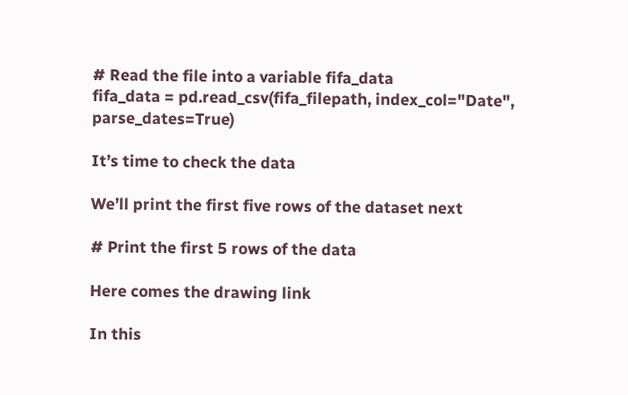# Read the file into a variable fifa_data
fifa_data = pd.read_csv(fifa_filepath, index_col="Date", parse_dates=True)

It’s time to check the data

We’ll print the first five rows of the dataset next

# Print the first 5 rows of the data

Here comes the drawing link

In this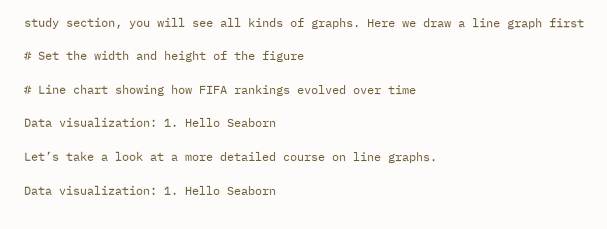study section, you will see all kinds of graphs. Here we draw a line graph first

# Set the width and height of the figure

# Line chart showing how FIFA rankings evolved over time

Data visualization: 1. Hello Seaborn

Let’s take a look at a more detailed course on line graphs.

Data visualization: 1. Hello Seaborn